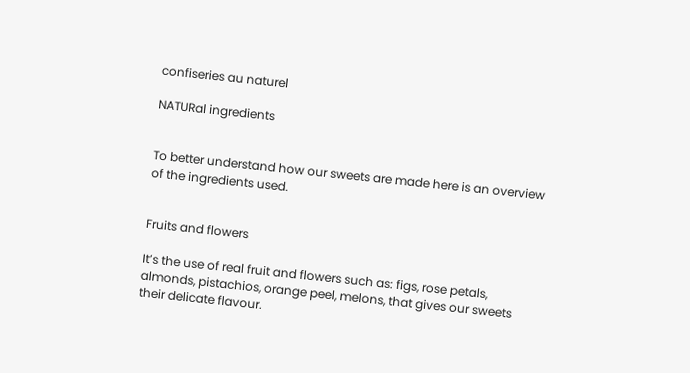confiseries au naturel

NATURal ingredients


To better understand how our sweets are made here is an overview of the ingredients used.


Fruits and flowers

It’s the use of real fruit and flowers such as: figs, rose petals, almonds, pistachios, orange peel, melons, that gives our sweets their delicate flavour.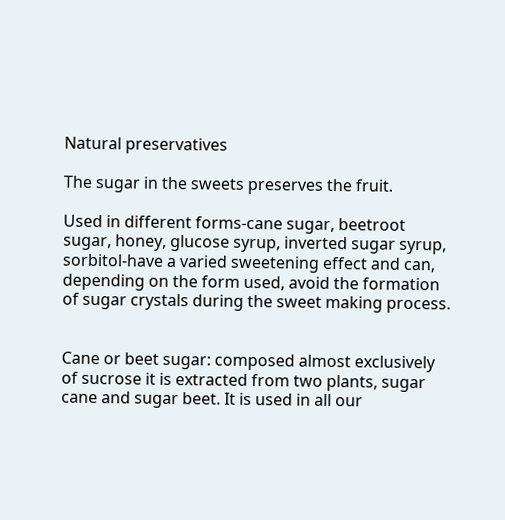Natural preservatives

The sugar in the sweets preserves the fruit.

Used in different forms-cane sugar, beetroot sugar, honey, glucose syrup, inverted sugar syrup, sorbitol-have a varied sweetening effect and can, depending on the form used, avoid the formation of sugar crystals during the sweet making process.


Cane or beet sugar: composed almost exclusively of sucrose it is extracted from two plants, sugar cane and sugar beet. It is used in all our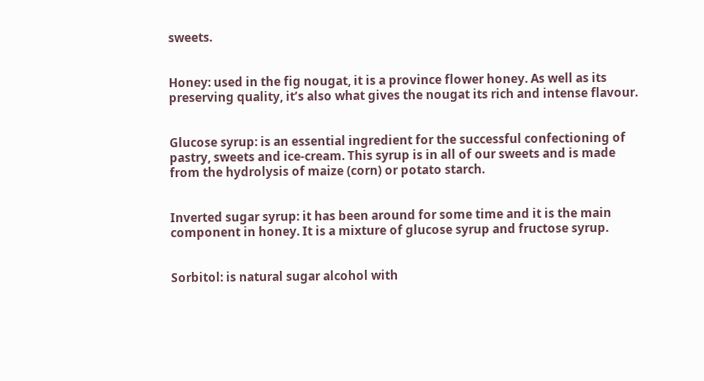sweets.


Honey: used in the fig nougat, it is a province flower honey. As well as its preserving quality, it’s also what gives the nougat its rich and intense flavour.


Glucose syrup: is an essential ingredient for the successful confectioning of pastry, sweets and ice-cream. This syrup is in all of our sweets and is made from the hydrolysis of maize (corn) or potato starch.


Inverted sugar syrup: it has been around for some time and it is the main component in honey. It is a mixture of glucose syrup and fructose syrup.


Sorbitol: is natural sugar alcohol with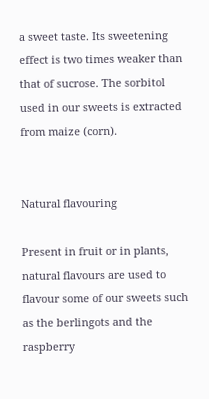a sweet taste. Its sweetening effect is two times weaker than that of sucrose. The sorbitol used in our sweets is extracted from maize (corn).


Natural flavouring

Present in fruit or in plants, natural flavours are used to flavour some of our sweets such as the berlingots and the raspberry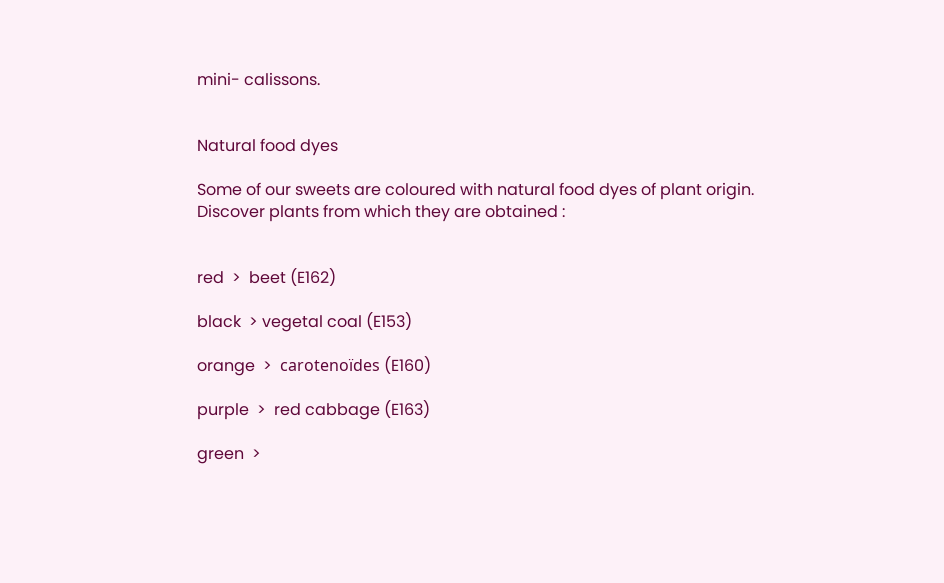mini- calissons.


Natural food dyes

Some of our sweets are coloured with natural food dyes of plant origin. Discover plants from which they are obtained :


red  >  beet (E162)

black  > vegetal coal (E153)

orange  >  carotenoïdes (E160)

purple  >  red cabbage (E163)

green  >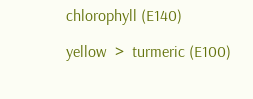chlorophyll (E140)

yellow  >  turmeric (E100)